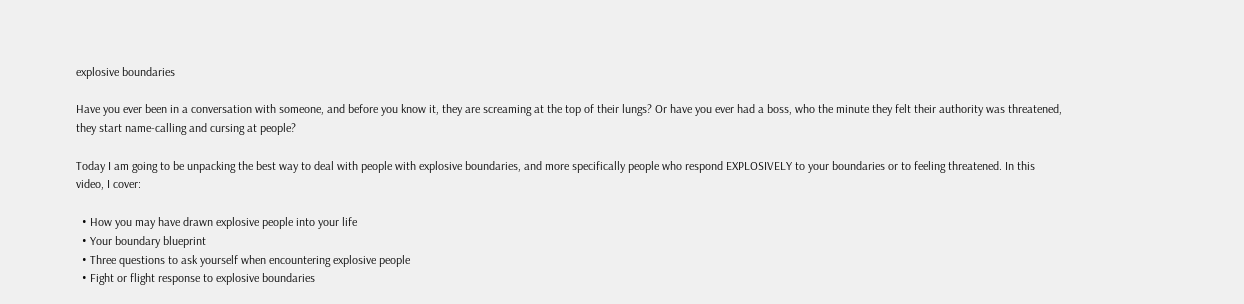explosive boundaries

Have you ever been in a conversation with someone, and before you know it, they are screaming at the top of their lungs? Or have you ever had a boss, who the minute they felt their authority was threatened, they start name-calling and cursing at people?

Today I am going to be unpacking the best way to deal with people with explosive boundaries, and more specifically people who respond EXPLOSIVELY to your boundaries or to feeling threatened. In this video, I cover:

  • How you may have drawn explosive people into your life
  • Your boundary blueprint
  • Three questions to ask yourself when encountering explosive people
  • Fight or flight response to explosive boundaries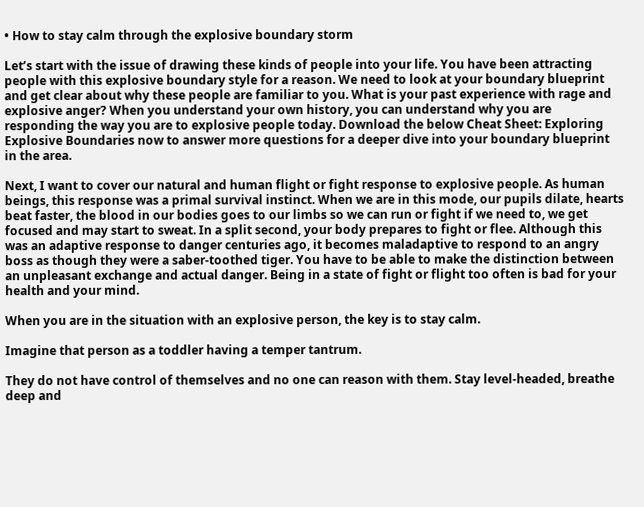• How to stay calm through the explosive boundary storm

Let’s start with the issue of drawing these kinds of people into your life. You have been attracting people with this explosive boundary style for a reason. We need to look at your boundary blueprint and get clear about why these people are familiar to you. What is your past experience with rage and explosive anger? When you understand your own history, you can understand why you are responding the way you are to explosive people today. Download the below Cheat Sheet: Exploring Explosive Boundaries now to answer more questions for a deeper dive into your boundary blueprint in the area.

Next, I want to cover our natural and human flight or fight response to explosive people. As human beings, this response was a primal survival instinct. When we are in this mode, our pupils dilate, hearts beat faster, the blood in our bodies goes to our limbs so we can run or fight if we need to, we get focused and may start to sweat. In a split second, your body prepares to fight or flee. Although this was an adaptive response to danger centuries ago, it becomes maladaptive to respond to an angry boss as though they were a saber-toothed tiger. You have to be able to make the distinction between an unpleasant exchange and actual danger. Being in a state of fight or flight too often is bad for your health and your mind.

When you are in the situation with an explosive person, the key is to stay calm.

Imagine that person as a toddler having a temper tantrum.

They do not have control of themselves and no one can reason with them. Stay level-headed, breathe deep and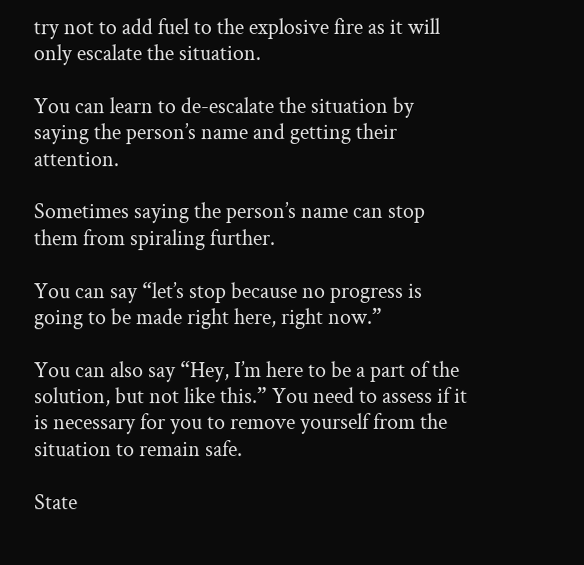try not to add fuel to the explosive fire as it will only escalate the situation.

You can learn to de-escalate the situation by saying the person’s name and getting their attention.

Sometimes saying the person’s name can stop them from spiraling further.

You can say “let’s stop because no progress is going to be made right here, right now.”

You can also say “Hey, I’m here to be a part of the solution, but not like this.” You need to assess if it is necessary for you to remove yourself from the situation to remain safe.

State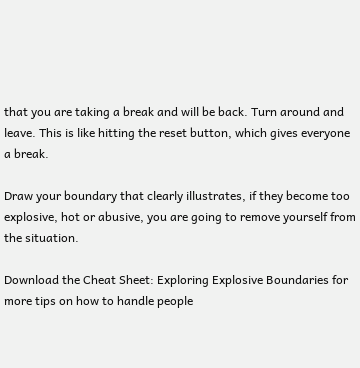that you are taking a break and will be back. Turn around and leave. This is like hitting the reset button, which gives everyone a break.

Draw your boundary that clearly illustrates, if they become too explosive, hot or abusive, you are going to remove yourself from the situation.

Download the Cheat Sheet: Exploring Explosive Boundaries for more tips on how to handle people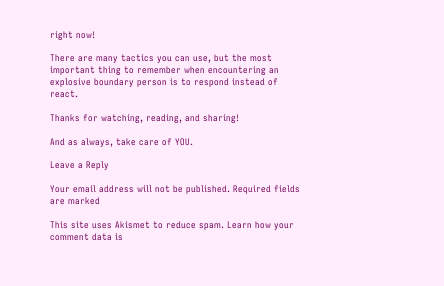right now!

There are many tactics you can use, but the most important thing to remember when encountering an explosive boundary person is to respond instead of react.

Thanks for watching, reading, and sharing!

And as always, take care of YOU.

Leave a Reply

Your email address will not be published. Required fields are marked

This site uses Akismet to reduce spam. Learn how your comment data is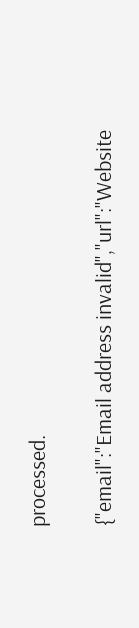processed.

{"email":"Email address invalid","url":"Website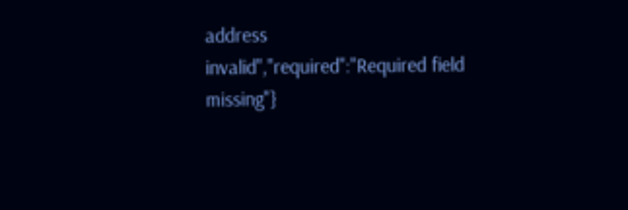address invalid","required":"Required field missing"}